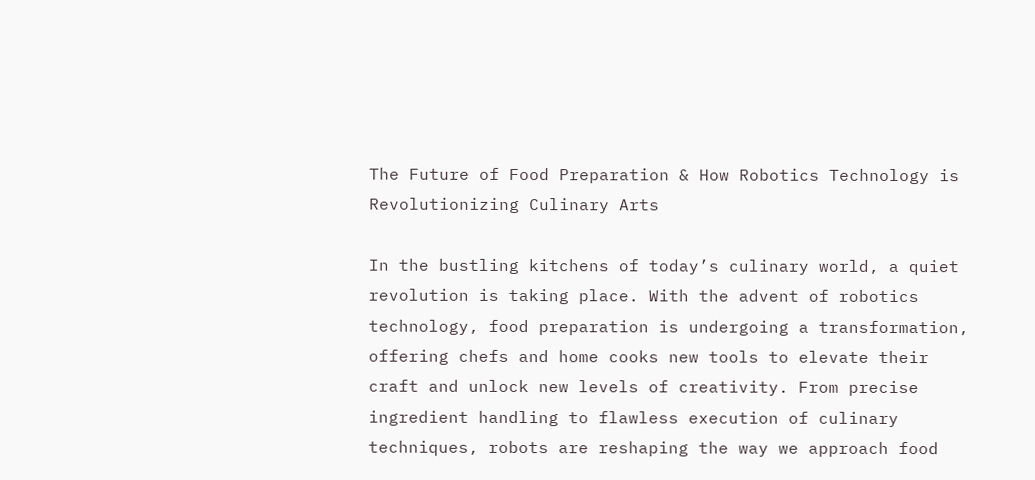The Future of Food Preparation & How Robotics Technology is Revolutionizing Culinary Arts

In the bustling kitchens of today’s culinary world, a quiet revolution is taking place. With the advent of robotics technology, food preparation is undergoing a transformation, offering chefs and home cooks new tools to elevate their craft and unlock new levels of creativity. From precise ingredient handling to flawless execution of culinary techniques, robots are reshaping the way we approach food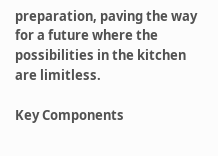preparation, paving the way for a future where the possibilities in the kitchen are limitless.

Key Components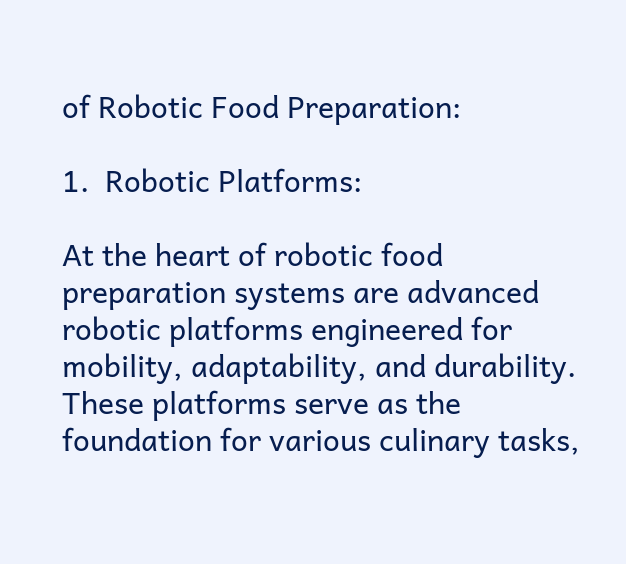of Robotic Food Preparation:

1.  Robotic Platforms:

At the heart of robotic food preparation systems are advanced robotic platforms engineered for mobility, adaptability, and durability. These platforms serve as the foundation for various culinary tasks,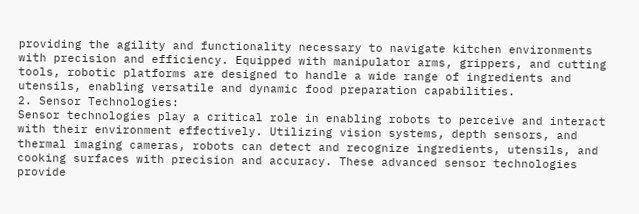providing the agility and functionality necessary to navigate kitchen environments with precision and efficiency. Equipped with manipulator arms, grippers, and cutting tools, robotic platforms are designed to handle a wide range of ingredients and utensils, enabling versatile and dynamic food preparation capabilities.
2. Sensor Technologies:
Sensor technologies play a critical role in enabling robots to perceive and interact with their environment effectively. Utilizing vision systems, depth sensors, and thermal imaging cameras, robots can detect and recognize ingredients, utensils, and cooking surfaces with precision and accuracy. These advanced sensor technologies provide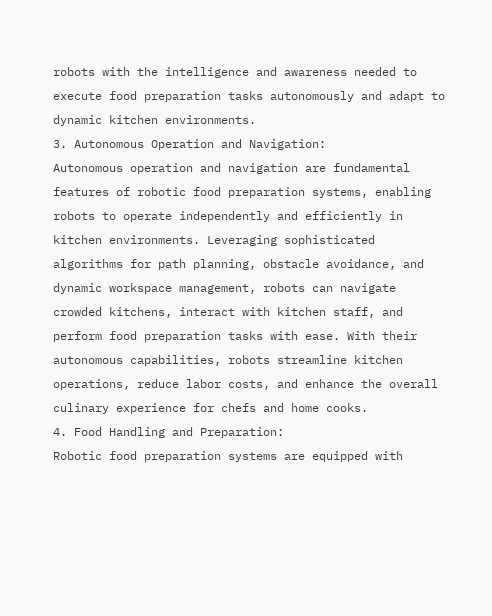robots with the intelligence and awareness needed to execute food preparation tasks autonomously and adapt to dynamic kitchen environments.
3. Autonomous Operation and Navigation:
Autonomous operation and navigation are fundamental features of robotic food preparation systems, enabling robots to operate independently and efficiently in kitchen environments. Leveraging sophisticated algorithms for path planning, obstacle avoidance, and dynamic workspace management, robots can navigate crowded kitchens, interact with kitchen staff, and perform food preparation tasks with ease. With their autonomous capabilities, robots streamline kitchen operations, reduce labor costs, and enhance the overall culinary experience for chefs and home cooks.
4. Food Handling and Preparation:
Robotic food preparation systems are equipped with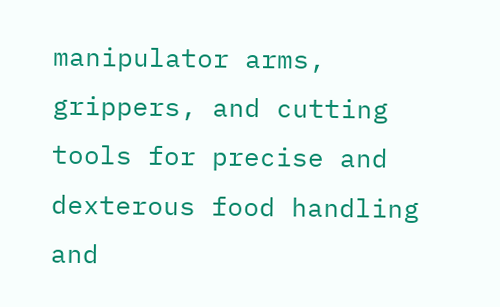manipulator arms, grippers, and cutting tools for precise and dexterous food handling and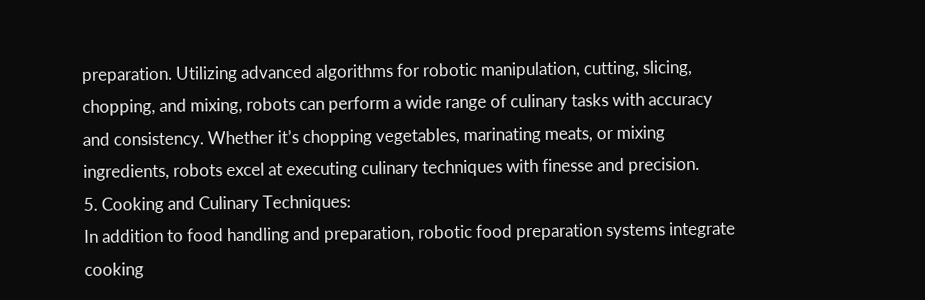preparation. Utilizing advanced algorithms for robotic manipulation, cutting, slicing, chopping, and mixing, robots can perform a wide range of culinary tasks with accuracy and consistency. Whether it’s chopping vegetables, marinating meats, or mixing ingredients, robots excel at executing culinary techniques with finesse and precision.
5. Cooking and Culinary Techniques:
In addition to food handling and preparation, robotic food preparation systems integrate cooking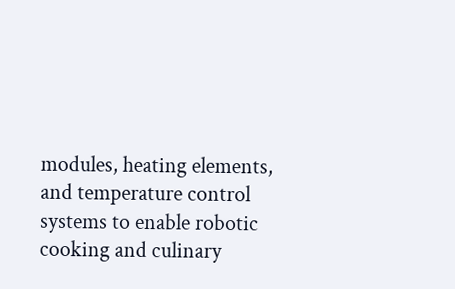modules, heating elements, and temperature control systems to enable robotic cooking and culinary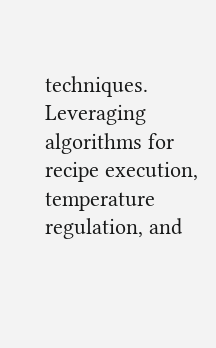techniques. Leveraging algorithms for recipe execution, temperature regulation, and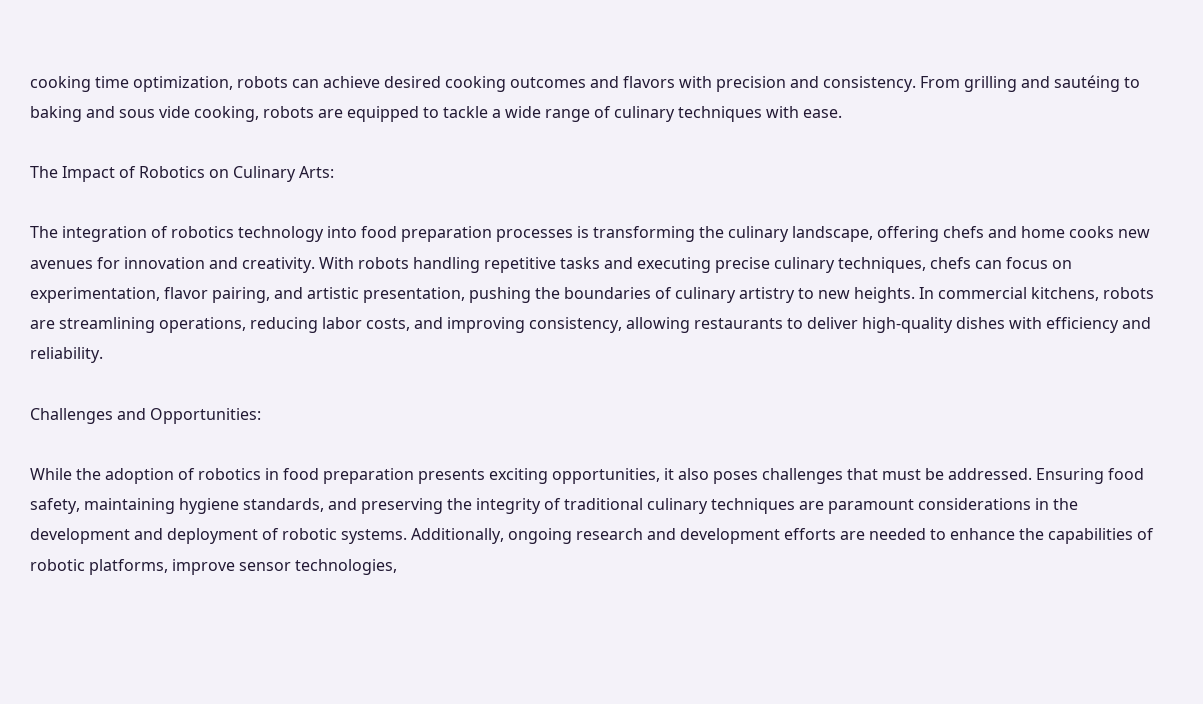cooking time optimization, robots can achieve desired cooking outcomes and flavors with precision and consistency. From grilling and sautéing to baking and sous vide cooking, robots are equipped to tackle a wide range of culinary techniques with ease.

The Impact of Robotics on Culinary Arts:

The integration of robotics technology into food preparation processes is transforming the culinary landscape, offering chefs and home cooks new avenues for innovation and creativity. With robots handling repetitive tasks and executing precise culinary techniques, chefs can focus on experimentation, flavor pairing, and artistic presentation, pushing the boundaries of culinary artistry to new heights. In commercial kitchens, robots are streamlining operations, reducing labor costs, and improving consistency, allowing restaurants to deliver high-quality dishes with efficiency and reliability.

Challenges and Opportunities:

While the adoption of robotics in food preparation presents exciting opportunities, it also poses challenges that must be addressed. Ensuring food safety, maintaining hygiene standards, and preserving the integrity of traditional culinary techniques are paramount considerations in the development and deployment of robotic systems. Additionally, ongoing research and development efforts are needed to enhance the capabilities of robotic platforms, improve sensor technologies,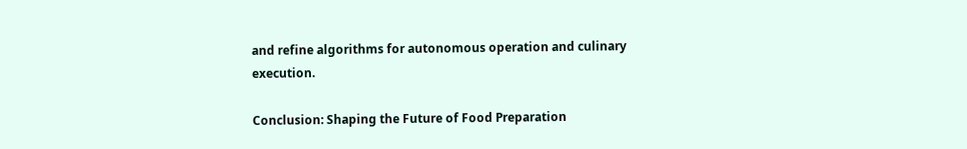and refine algorithms for autonomous operation and culinary execution.

Conclusion: Shaping the Future of Food Preparation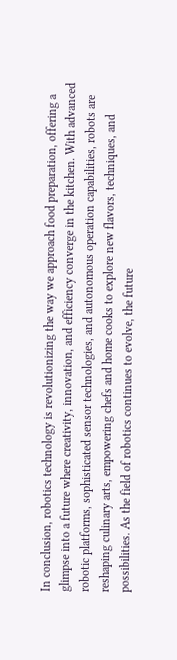In conclusion, robotics technology is revolutionizing the way we approach food preparation, offering a glimpse into a future where creativity, innovation, and efficiency converge in the kitchen. With advanced robotic platforms, sophisticated sensor technologies, and autonomous operation capabilities, robots are reshaping culinary arts, empowering chefs and home cooks to explore new flavors, techniques, and possibilities. As the field of robotics continues to evolve, the future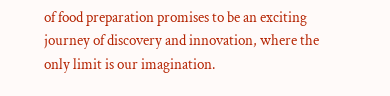of food preparation promises to be an exciting journey of discovery and innovation, where the only limit is our imagination.